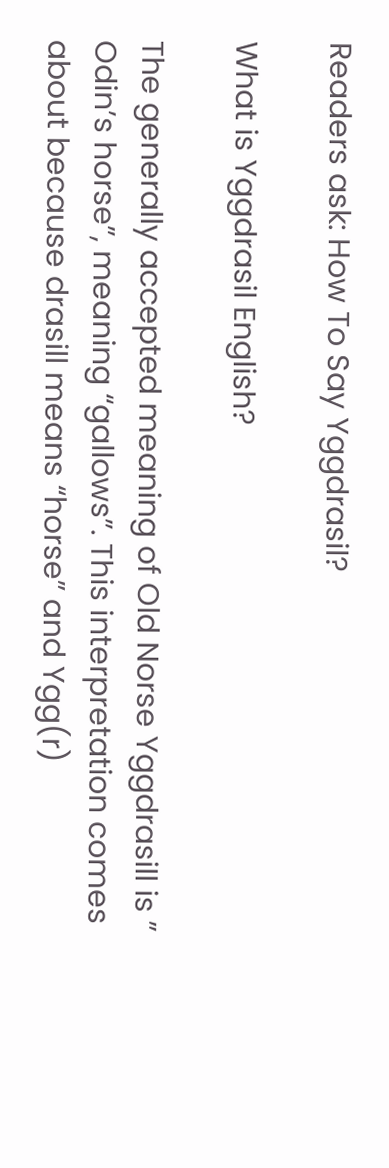Readers ask: How To Say Yggdrasil?

What is Yggdrasil English?

The generally accepted meaning of Old Norse Yggdrasill is ” Odin’s horse”, meaning “gallows”. This interpretation comes about because drasill means “horse” and Ygg(r)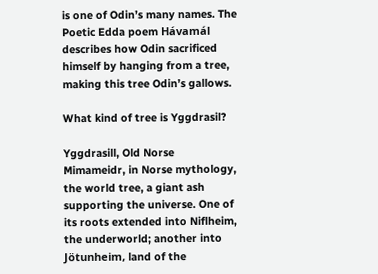is one of Odin’s many names. The Poetic Edda poem Hávamál describes how Odin sacrificed himself by hanging from a tree, making this tree Odin’s gallows.

What kind of tree is Yggdrasil?

Yggdrasill, Old Norse Mimameidr, in Norse mythology, the world tree, a giant ash supporting the universe. One of its roots extended into Niflheim, the underworld; another into Jötunheim, land of the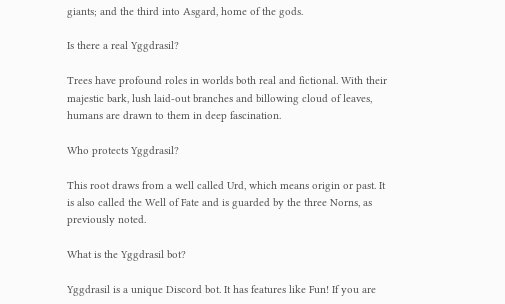giants; and the third into Asgard, home of the gods.

Is there a real Yggdrasil?

Trees have profound roles in worlds both real and fictional. With their majestic bark, lush laid-out branches and billowing cloud of leaves, humans are drawn to them in deep fascination.

Who protects Yggdrasil?

This root draws from a well called Urd, which means origin or past. It is also called the Well of Fate and is guarded by the three Norns, as previously noted.

What is the Yggdrasil bot?

Yggdrasil is a unique Discord bot. It has features like Fun! If you are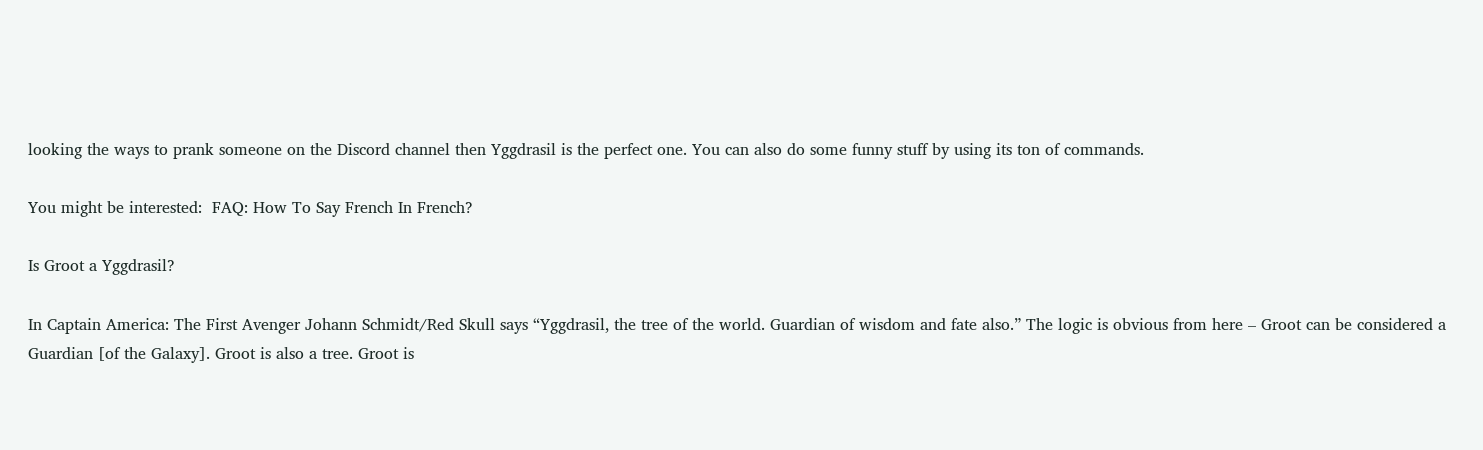looking the ways to prank someone on the Discord channel then Yggdrasil is the perfect one. You can also do some funny stuff by using its ton of commands.

You might be interested:  FAQ: How To Say French In French?

Is Groot a Yggdrasil?

In Captain America: The First Avenger Johann Schmidt/Red Skull says “Yggdrasil, the tree of the world. Guardian of wisdom and fate also.” The logic is obvious from here – Groot can be considered a Guardian [of the Galaxy]. Groot is also a tree. Groot is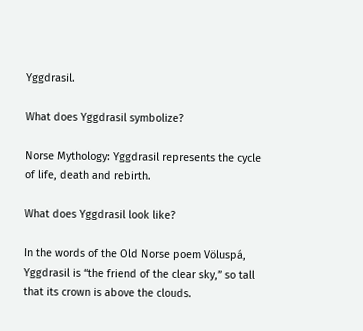Yggdrasil.

What does Yggdrasil symbolize?

Norse Mythology: Yggdrasil represents the cycle of life, death and rebirth.

What does Yggdrasil look like?

In the words of the Old Norse poem Völuspá, Yggdrasil is “the friend of the clear sky,” so tall that its crown is above the clouds.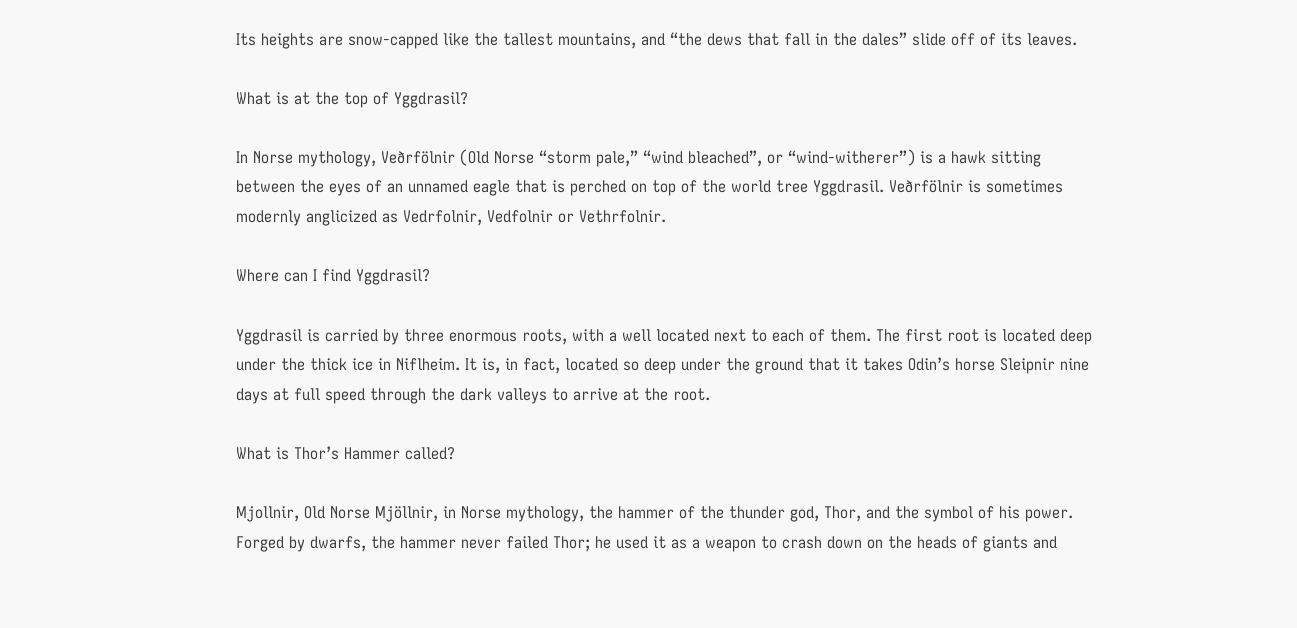Its heights are snow-capped like the tallest mountains, and “the dews that fall in the dales” slide off of its leaves.

What is at the top of Yggdrasil?

In Norse mythology, Veðrfölnir (Old Norse “storm pale,” “wind bleached”, or “wind-witherer”) is a hawk sitting between the eyes of an unnamed eagle that is perched on top of the world tree Yggdrasil. Veðrfölnir is sometimes modernly anglicized as Vedrfolnir, Vedfolnir or Vethrfolnir.

Where can I find Yggdrasil?

Yggdrasil is carried by three enormous roots, with a well located next to each of them. The first root is located deep under the thick ice in Niflheim. It is, in fact, located so deep under the ground that it takes Odin’s horse Sleipnir nine days at full speed through the dark valleys to arrive at the root.

What is Thor’s Hammer called?

Mjollnir, Old Norse Mjöllnir, in Norse mythology, the hammer of the thunder god, Thor, and the symbol of his power. Forged by dwarfs, the hammer never failed Thor; he used it as a weapon to crash down on the heads of giants and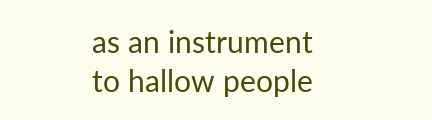as an instrument to hallow people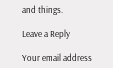and things.

Leave a Reply

Your email address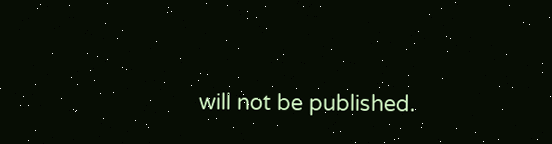will not be published.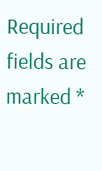Required fields are marked *